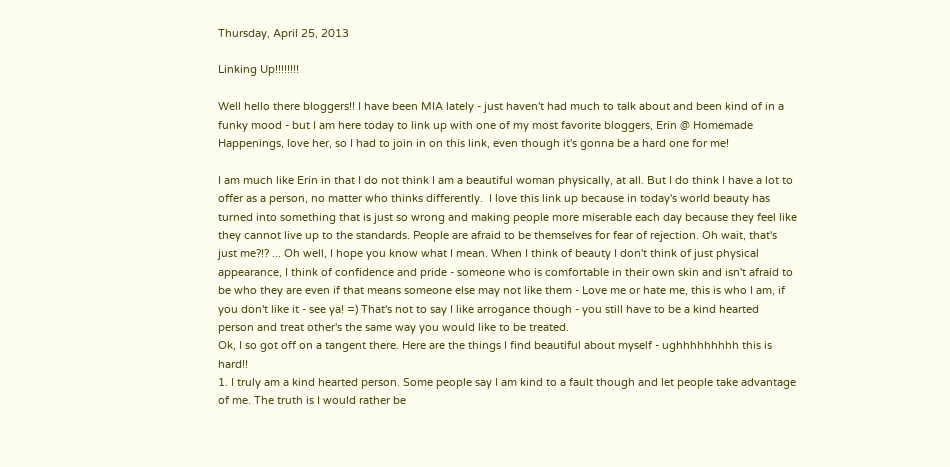Thursday, April 25, 2013

Linking Up!!!!!!!!

Well hello there bloggers!! I have been MIA lately - just haven't had much to talk about and been kind of in a funky mood - but I am here today to link up with one of my most favorite bloggers, Erin @ Homemade Happenings, love her, so I had to join in on this link, even though it's gonna be a hard one for me!

I am much like Erin in that I do not think I am a beautiful woman physically, at all. But I do think I have a lot to offer as a person, no matter who thinks differently.  I love this link up because in today's world beauty has turned into something that is just so wrong and making people more miserable each day because they feel like they cannot live up to the standards. People are afraid to be themselves for fear of rejection. Oh wait, that's just me?!? ... Oh well, I hope you know what I mean. When I think of beauty I don't think of just physical appearance, I think of confidence and pride - someone who is comfortable in their own skin and isn't afraid to be who they are even if that means someone else may not like them - Love me or hate me, this is who I am, if you don't like it - see ya! =) That's not to say I like arrogance though - you still have to be a kind hearted person and treat other's the same way you would like to be treated.
Ok, I so got off on a tangent there. Here are the things I find beautiful about myself - ughhhhhhhhh this is hard!!
1. I truly am a kind hearted person. Some people say I am kind to a fault though and let people take advantage of me. The truth is I would rather be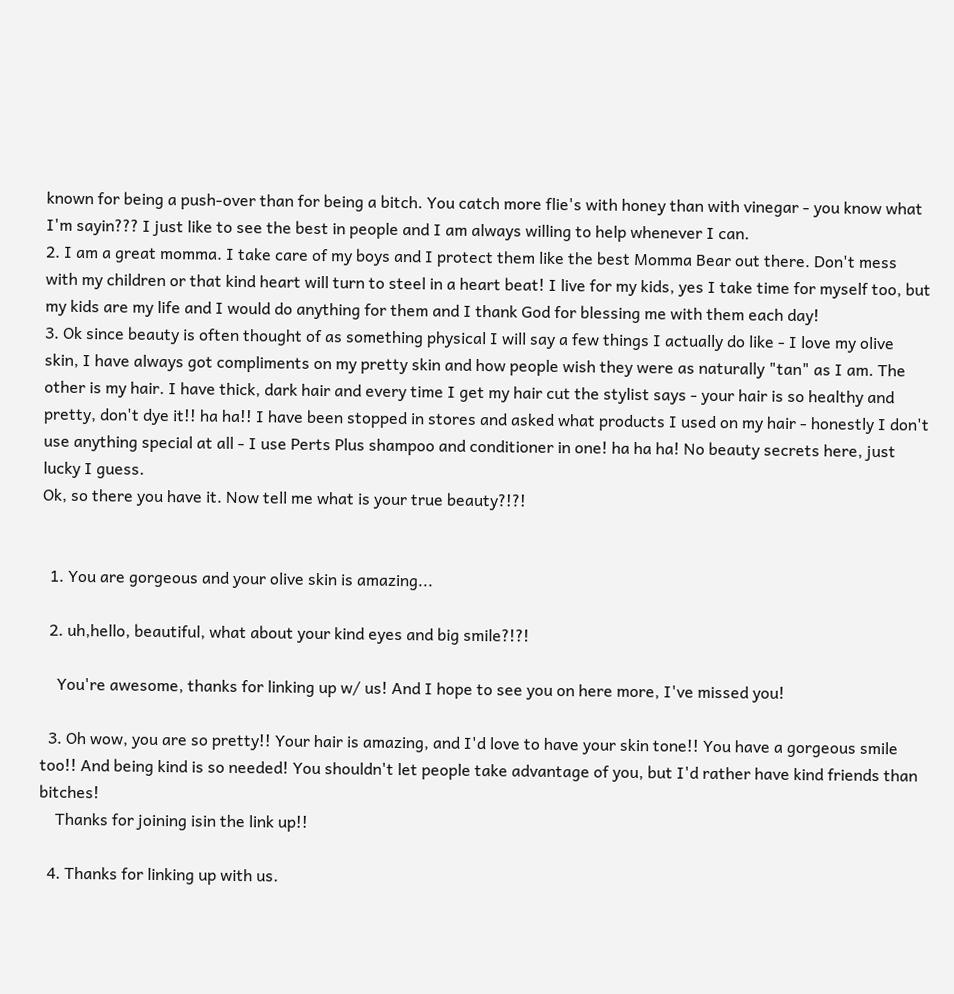known for being a push-over than for being a bitch. You catch more flie's with honey than with vinegar - you know what I'm sayin??? I just like to see the best in people and I am always willing to help whenever I can.
2. I am a great momma. I take care of my boys and I protect them like the best Momma Bear out there. Don't mess with my children or that kind heart will turn to steel in a heart beat! I live for my kids, yes I take time for myself too, but my kids are my life and I would do anything for them and I thank God for blessing me with them each day!
3. Ok since beauty is often thought of as something physical I will say a few things I actually do like - I love my olive skin, I have always got compliments on my pretty skin and how people wish they were as naturally "tan" as I am. The other is my hair. I have thick, dark hair and every time I get my hair cut the stylist says - your hair is so healthy and pretty, don't dye it!! ha ha!! I have been stopped in stores and asked what products I used on my hair - honestly I don't use anything special at all - I use Perts Plus shampoo and conditioner in one! ha ha ha! No beauty secrets here, just lucky I guess.
Ok, so there you have it. Now tell me what is your true beauty?!?!


  1. You are gorgeous and your olive skin is amazing...

  2. uh,hello, beautiful, what about your kind eyes and big smile?!?!

    You're awesome, thanks for linking up w/ us! And I hope to see you on here more, I've missed you!

  3. Oh wow, you are so pretty!! Your hair is amazing, and I'd love to have your skin tone!! You have a gorgeous smile too!! And being kind is so needed! You shouldn't let people take advantage of you, but I'd rather have kind friends than bitches!
    Thanks for joining isin the link up!!

  4. Thanks for linking up with us.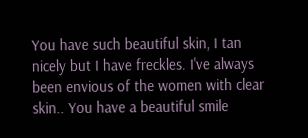You have such beautiful skin, I tan nicely but I have freckles. I've always been envious of the women with clear skin.. You have a beautiful smile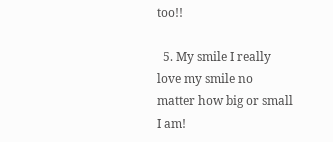too!!

  5. My smile I really love my smile no matter how big or small I am!